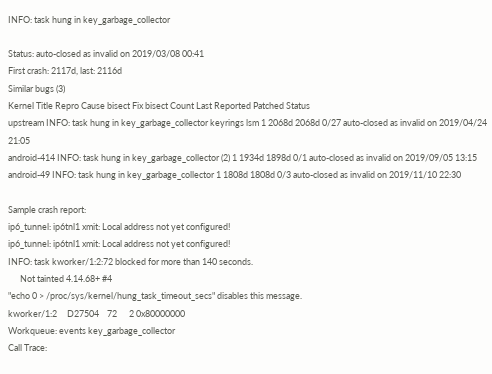INFO: task hung in key_garbage_collector

Status: auto-closed as invalid on 2019/03/08 00:41
First crash: 2117d, last: 2116d
Similar bugs (3)
Kernel Title Repro Cause bisect Fix bisect Count Last Reported Patched Status
upstream INFO: task hung in key_garbage_collector keyrings lsm 1 2068d 2068d 0/27 auto-closed as invalid on 2019/04/24 21:05
android-414 INFO: task hung in key_garbage_collector (2) 1 1934d 1898d 0/1 auto-closed as invalid on 2019/09/05 13:15
android-49 INFO: task hung in key_garbage_collector 1 1808d 1808d 0/3 auto-closed as invalid on 2019/11/10 22:30

Sample crash report:
ip6_tunnel: ip6tnl1 xmit: Local address not yet configured!
ip6_tunnel: ip6tnl1 xmit: Local address not yet configured!
INFO: task kworker/1:2:72 blocked for more than 140 seconds.
      Not tainted 4.14.68+ #4
"echo 0 > /proc/sys/kernel/hung_task_timeout_secs" disables this message.
kworker/1:2     D27504    72      2 0x80000000
Workqueue: events key_garbage_collector
Call Trace: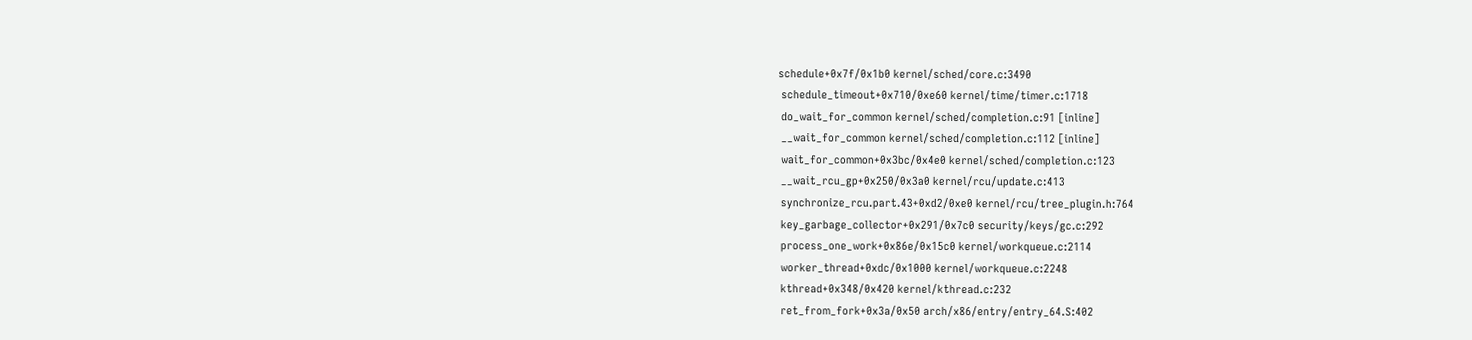schedule+0x7f/0x1b0 kernel/sched/core.c:3490
 schedule_timeout+0x710/0xe60 kernel/time/timer.c:1718
 do_wait_for_common kernel/sched/completion.c:91 [inline]
 __wait_for_common kernel/sched/completion.c:112 [inline]
 wait_for_common+0x3bc/0x4e0 kernel/sched/completion.c:123
 __wait_rcu_gp+0x250/0x3a0 kernel/rcu/update.c:413
 synchronize_rcu.part.43+0xd2/0xe0 kernel/rcu/tree_plugin.h:764
 key_garbage_collector+0x291/0x7c0 security/keys/gc.c:292
 process_one_work+0x86e/0x15c0 kernel/workqueue.c:2114
 worker_thread+0xdc/0x1000 kernel/workqueue.c:2248
 kthread+0x348/0x420 kernel/kthread.c:232
 ret_from_fork+0x3a/0x50 arch/x86/entry/entry_64.S:402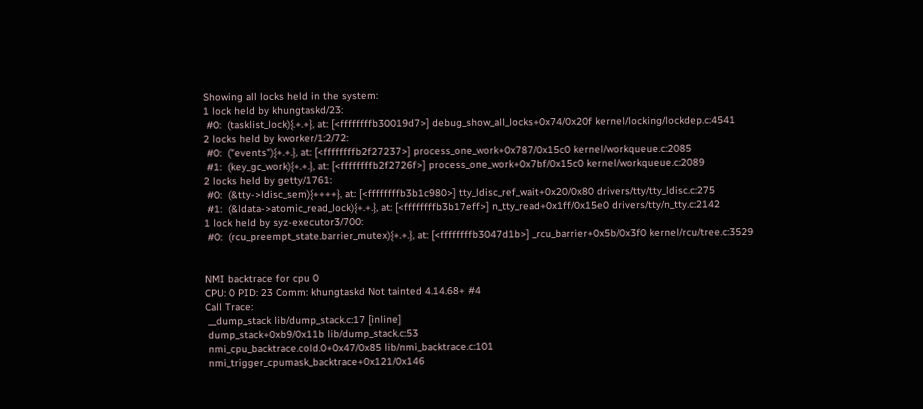Showing all locks held in the system:
1 lock held by khungtaskd/23:
 #0:  (tasklist_lock){.+.+}, at: [<ffffffffb30019d7>] debug_show_all_locks+0x74/0x20f kernel/locking/lockdep.c:4541
2 locks held by kworker/1:2/72:
 #0:  ("events"){+.+.}, at: [<ffffffffb2f27237>] process_one_work+0x787/0x15c0 kernel/workqueue.c:2085
 #1:  (key_gc_work){+.+.}, at: [<ffffffffb2f2726f>] process_one_work+0x7bf/0x15c0 kernel/workqueue.c:2089
2 locks held by getty/1761:
 #0:  (&tty->ldisc_sem){++++}, at: [<ffffffffb3b1c980>] tty_ldisc_ref_wait+0x20/0x80 drivers/tty/tty_ldisc.c:275
 #1:  (&ldata->atomic_read_lock){+.+.}, at: [<ffffffffb3b17eff>] n_tty_read+0x1ff/0x15e0 drivers/tty/n_tty.c:2142
1 lock held by syz-executor3/700:
 #0:  (rcu_preempt_state.barrier_mutex){+.+.}, at: [<ffffffffb3047d1b>] _rcu_barrier+0x5b/0x3f0 kernel/rcu/tree.c:3529


NMI backtrace for cpu 0
CPU: 0 PID: 23 Comm: khungtaskd Not tainted 4.14.68+ #4
Call Trace:
 __dump_stack lib/dump_stack.c:17 [inline]
 dump_stack+0xb9/0x11b lib/dump_stack.c:53
 nmi_cpu_backtrace.cold.0+0x47/0x85 lib/nmi_backtrace.c:101
 nmi_trigger_cpumask_backtrace+0x121/0x146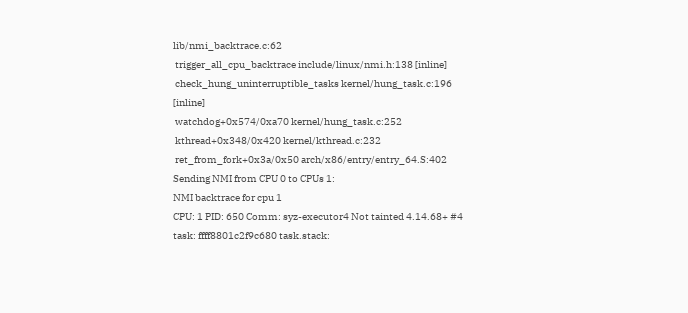lib/nmi_backtrace.c:62
 trigger_all_cpu_backtrace include/linux/nmi.h:138 [inline]
 check_hung_uninterruptible_tasks kernel/hung_task.c:196 [inline]
 watchdog+0x574/0xa70 kernel/hung_task.c:252
 kthread+0x348/0x420 kernel/kthread.c:232
 ret_from_fork+0x3a/0x50 arch/x86/entry/entry_64.S:402
Sending NMI from CPU 0 to CPUs 1:
NMI backtrace for cpu 1
CPU: 1 PID: 650 Comm: syz-executor4 Not tainted 4.14.68+ #4
task: ffff8801c2f9c680 task.stack: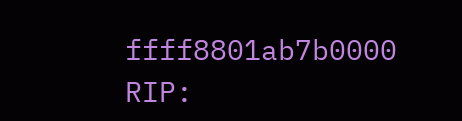ffff8801ab7b0000
RIP: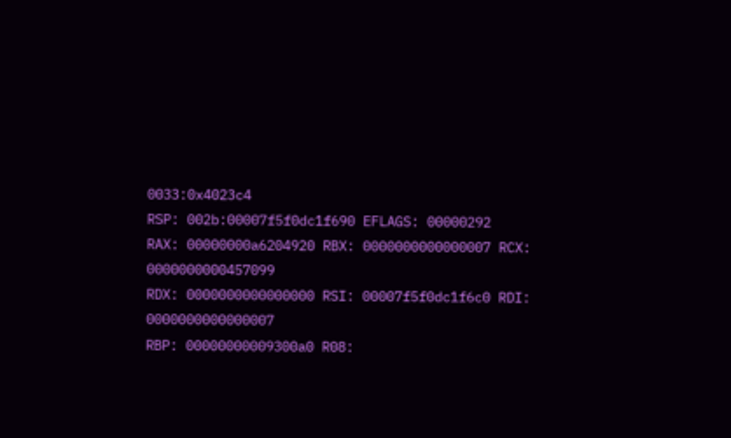0033:0x4023c4
RSP: 002b:00007f5f0dc1f690 EFLAGS: 00000292
RAX: 00000000a6204920 RBX: 0000000000000007 RCX: 0000000000457099
RDX: 0000000000000000 RSI: 00007f5f0dc1f6c0 RDI: 0000000000000007
RBP: 00000000009300a0 R08: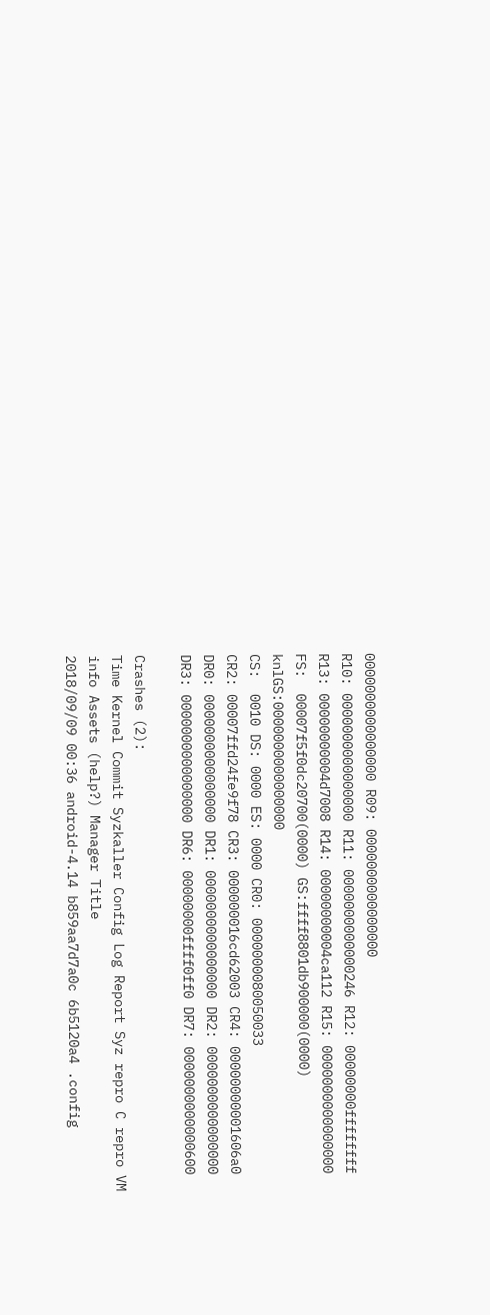0000000000000000 R09: 0000000000000000
R10: 0000000000000000 R11: 0000000000000246 R12: 00000000ffffffff
R13: 00000000004d7008 R14: 00000000004ca112 R15: 0000000000000000
FS:  00007f5f0dc20700(0000) GS:ffff8801db900000(0000) knlGS:0000000000000000
CS:  0010 DS: 0000 ES: 0000 CR0: 0000000080050033
CR2: 00007ffd24fe9f78 CR3: 000000016cd62003 CR4: 00000000001606a0
DR0: 0000000000000000 DR1: 0000000000000000 DR2: 0000000000000000
DR3: 0000000000000000 DR6: 00000000ffff0ff0 DR7: 0000000000000600

Crashes (2):
Time Kernel Commit Syzkaller Config Log Report Syz repro C repro VM info Assets (help?) Manager Title
2018/09/09 00:36 android-4.14 b859aa7d7a0c 6b5120a4 .config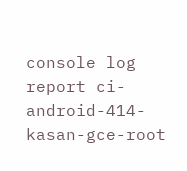console log report ci-android-414-kasan-gce-root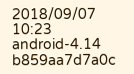2018/09/07 10:23 android-4.14 b859aa7d7a0c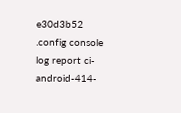e30d3b52 .config console log report ci-android-414-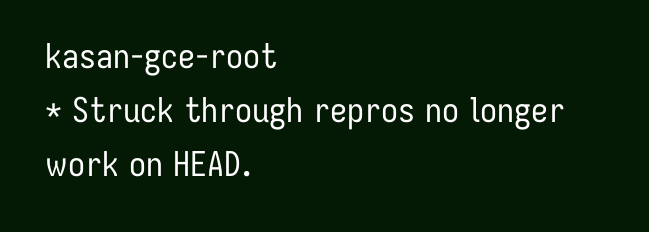kasan-gce-root
* Struck through repros no longer work on HEAD.